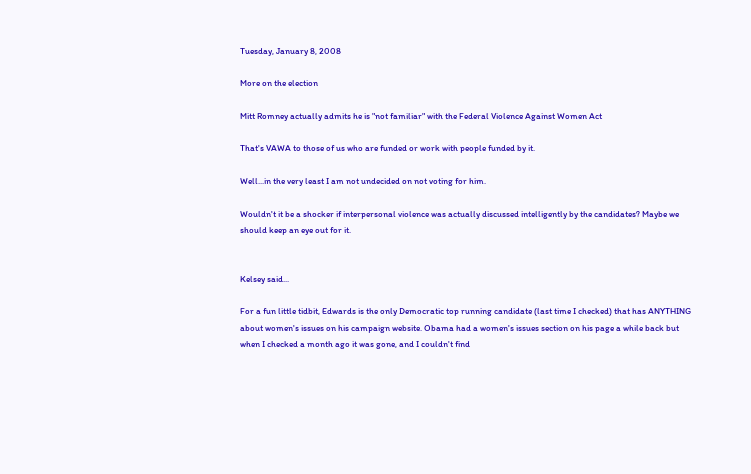Tuesday, January 8, 2008

More on the election

Mitt Romney actually admits he is "not familiar" with the Federal Violence Against Women Act

That's VAWA to those of us who are funded or work with people funded by it.

Well...in the very least I am not undecided on not voting for him.

Wouldn't it be a shocker if interpersonal violence was actually discussed intelligently by the candidates? Maybe we should keep an eye out for it.


Kelsey said...

For a fun little tidbit, Edwards is the only Democratic top running candidate (last time I checked) that has ANYTHING about women's issues on his campaign website. Obama had a women's issues section on his page a while back but when I checked a month ago it was gone, and I couldn't find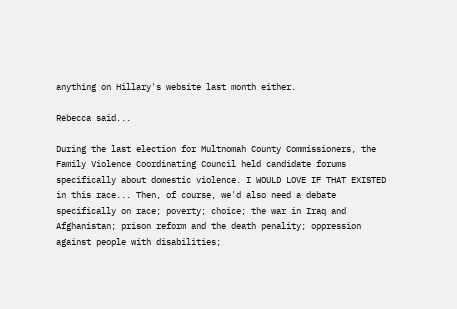anything on Hillary's website last month either.

Rebecca said...

During the last election for Multnomah County Commissioners, the Family Violence Coordinating Council held candidate forums specifically about domestic violence. I WOULD LOVE IF THAT EXISTED in this race... Then, of course, we'd also need a debate specifically on race; poverty; choice; the war in Iraq and Afghanistan; prison reform and the death penality; oppression against people with disabilities;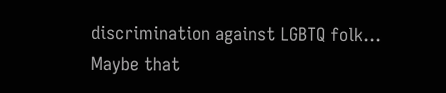discrimination against LGBTQ folk... Maybe that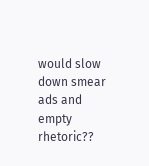would slow down smear ads and empty rhetoric??